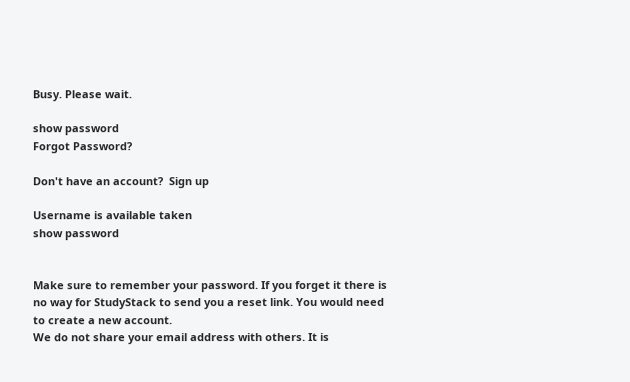Busy. Please wait.

show password
Forgot Password?

Don't have an account?  Sign up

Username is available taken
show password


Make sure to remember your password. If you forget it there is no way for StudyStack to send you a reset link. You would need to create a new account.
We do not share your email address with others. It is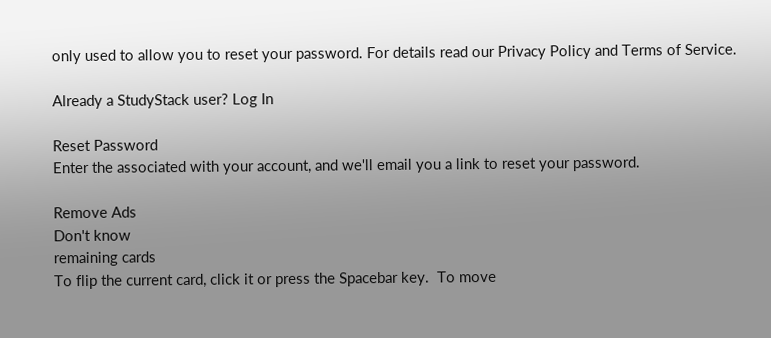only used to allow you to reset your password. For details read our Privacy Policy and Terms of Service.

Already a StudyStack user? Log In

Reset Password
Enter the associated with your account, and we'll email you a link to reset your password.

Remove Ads
Don't know
remaining cards
To flip the current card, click it or press the Spacebar key.  To move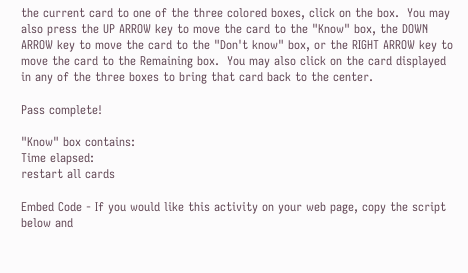the current card to one of the three colored boxes, click on the box.  You may also press the UP ARROW key to move the card to the "Know" box, the DOWN ARROW key to move the card to the "Don't know" box, or the RIGHT ARROW key to move the card to the Remaining box.  You may also click on the card displayed in any of the three boxes to bring that card back to the center.

Pass complete!

"Know" box contains:
Time elapsed:
restart all cards

Embed Code - If you would like this activity on your web page, copy the script below and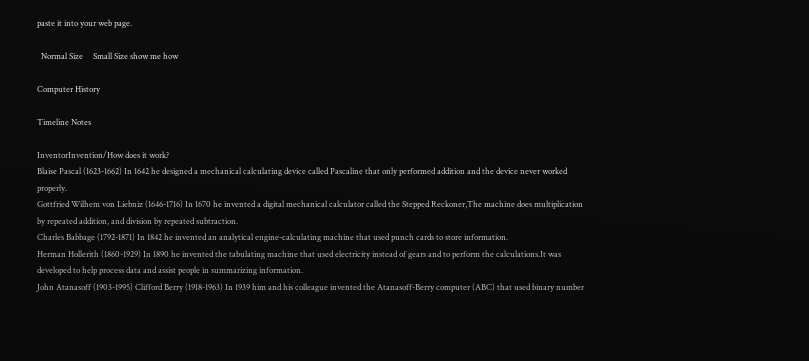paste it into your web page.

  Normal Size     Small Size show me how

Computer History

Timeline Notes

InventorInvention/How does it work?
Blaise Pascal (1623-1662) In 1642 he designed a mechanical calculating device called Pascaline that only performed addition and the device never worked properly.
Gottfried Wilhem von Liebniz (1646-1716) In 1670 he invented a digital mechanical calculator called the Stepped Reckoner,The machine does multiplication by repeated addition, and division by repeated subtraction.
Charles Babbage (1792-1871) In 1842 he invented an analytical engine-calculating machine that used punch cards to store information.
Herman Hollerith (1860-1929) In 1890 he invented the tabulating machine that used electricity instead of gears and to perform the calculations.It was developed to help process data and assist people in summarizing information.
John Atanasoff (1903-1995) Clifford Berry (1918-1963) In 1939 him and his colleague invented the Atanasoff-Berry computer (ABC) that used binary number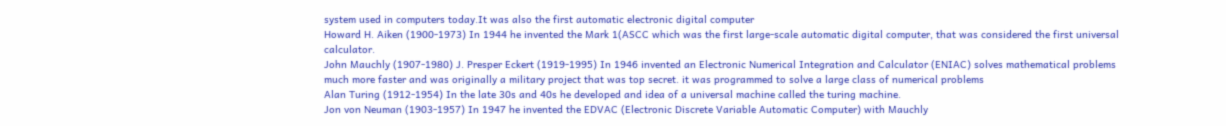system used in computers today.It was also the first automatic electronic digital computer
Howard H. Aiken (1900-1973) In 1944 he invented the Mark 1(ASCC which was the first large-scale automatic digital computer, that was considered the first universal calculator.
John Mauchly (1907-1980) J. Presper Eckert (1919-1995) In 1946 invented an Electronic Numerical Integration and Calculator (ENIAC) solves mathematical problems much more faster and was originally a military project that was top secret. it was programmed to solve a large class of numerical problems
Alan Turing (1912-1954) In the late 30s and 40s he developed and idea of a universal machine called the turing machine.
Jon von Neuman (1903-1957) In 1947 he invented the EDVAC (Electronic Discrete Variable Automatic Computer) with Mauchly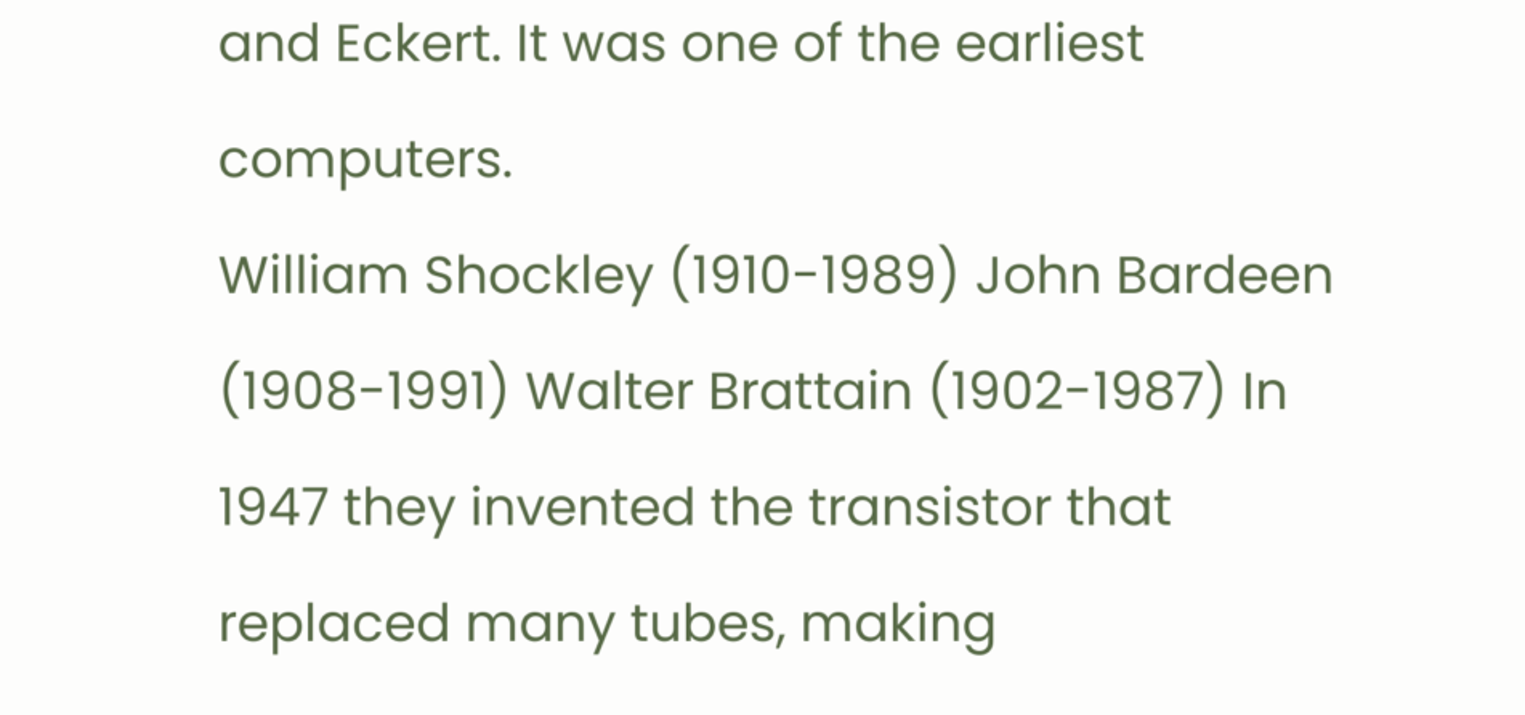and Eckert. It was one of the earliest computers.
William Shockley (1910-1989) John Bardeen (1908-1991) Walter Brattain (1902-1987) In 1947 they invented the transistor that replaced many tubes, making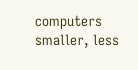computers smaller, less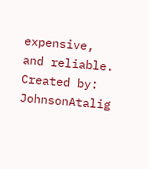expensive, and reliable.
Created by: JohnsonAtalig